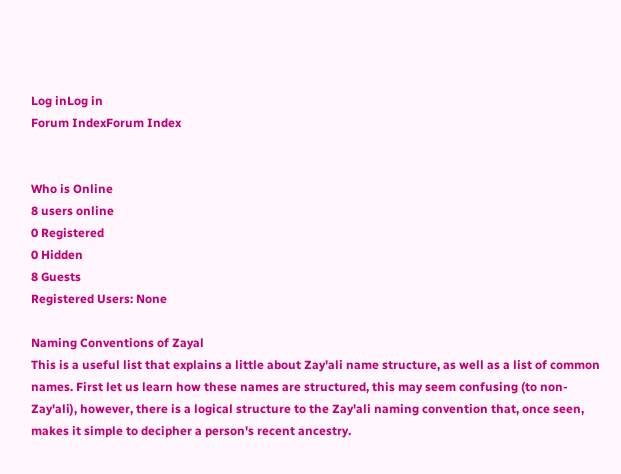Log inLog in
Forum IndexForum Index


Who is Online
8 users online
0 Registered
0 Hidden
8 Guests
Registered Users: None

Naming Conventions of Zayal
This is a useful list that explains a little about Zay'ali name structure, as well as a list of common names. First let us learn how these names are structured, this may seem confusing (to non- Zay'ali), however, there is a logical structure to the Zay'ali naming convention that, once seen, makes it simple to decipher a person's recent ancestry.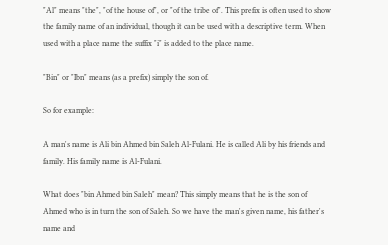"Al" means "the", "of the house of", or "of the tribe of". This prefix is often used to show the family name of an individual, though it can be used with a descriptive term. When used with a place name the suffix "i" is added to the place name.

"Bin" or "Ibn" means (as a prefix) simply the son of.

So for example:

A man's name is Ali bin Ahmed bin Saleh Al-Fulani. He is called Ali by his friends and family. His family name is Al-Fulani.

What does "bin Ahmed bin Saleh" mean? This simply means that he is the son of Ahmed who is in turn the son of Saleh. So we have the man's given name, his father's name and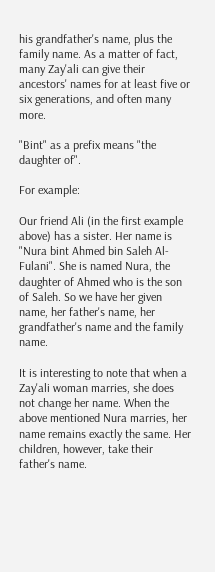his grandfather's name, plus the family name. As a matter of fact, many Zay'ali can give their ancestors' names for at least five or six generations, and often many more.

"Bint" as a prefix means "the daughter of".

For example:

Our friend Ali (in the first example above) has a sister. Her name is "Nura bint Ahmed bin Saleh Al-Fulani". She is named Nura, the daughter of Ahmed who is the son of Saleh. So we have her given name, her father's name, her grandfather's name and the family name.

It is interesting to note that when a Zay'ali woman marries, she does not change her name. When the above mentioned Nura marries, her name remains exactly the same. Her children, however, take their father's name.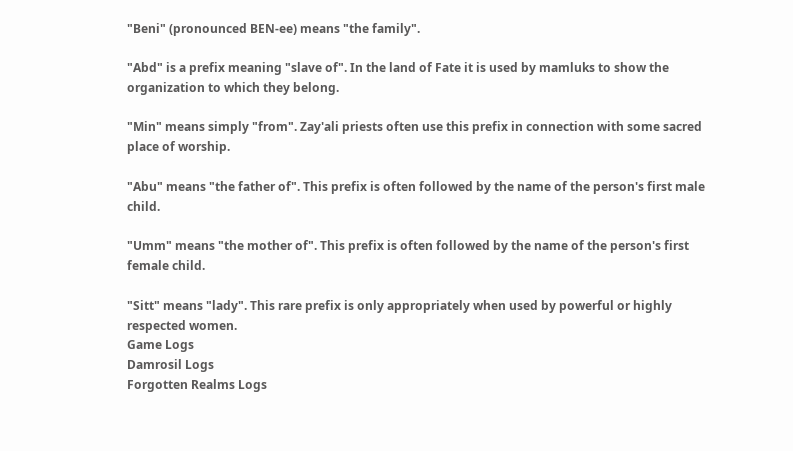"Beni" (pronounced BEN-ee) means "the family".

"Abd" is a prefix meaning "slave of". In the land of Fate it is used by mamluks to show the organization to which they belong.

"Min" means simply "from". Zay'ali priests often use this prefix in connection with some sacred place of worship.

"Abu" means "the father of". This prefix is often followed by the name of the person's first male child.

"Umm" means "the mother of". This prefix is often followed by the name of the person's first female child.

"Sitt" means "lady". This rare prefix is only appropriately when used by powerful or highly respected women.
Game Logs
Damrosil Logs
Forgotten Realms Logs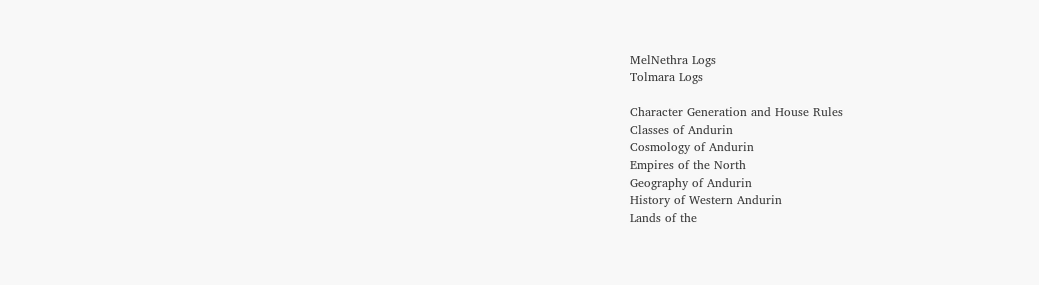MelNethra Logs
Tolmara Logs

Character Generation and House Rules
Classes of Andurin
Cosmology of Andurin
Empires of the North
Geography of Andurin
History of Western Andurin
Lands of the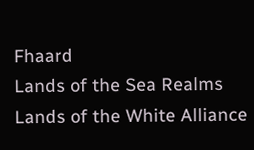Fhaard
Lands of the Sea Realms
Lands of the White Alliance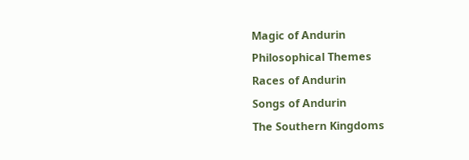Magic of Andurin
Philosophical Themes
Races of Andurin
Songs of Andurin
The Southern Kingdoms